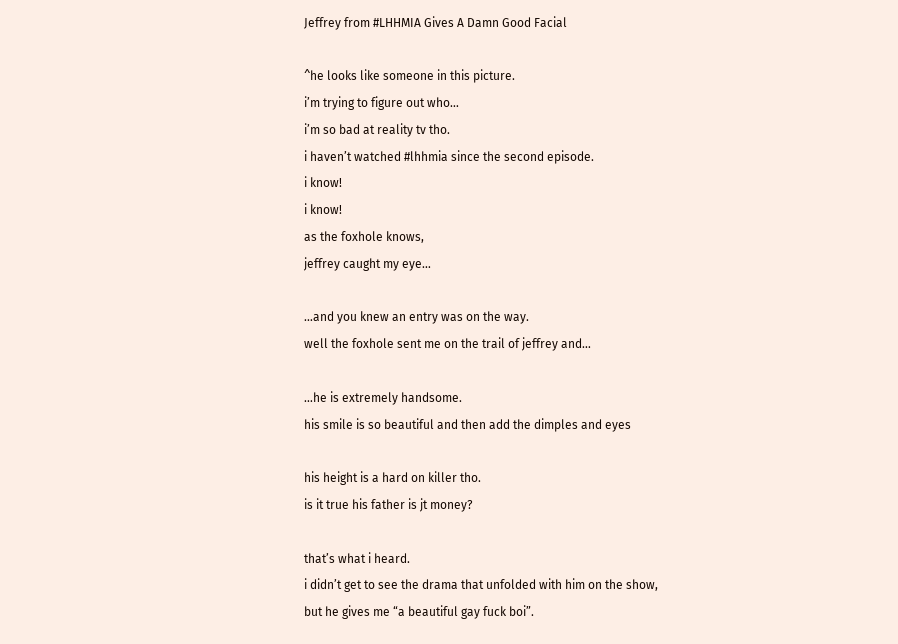Jeffrey from #LHHMIA Gives A Damn Good Facial

^he looks like someone in this picture.
i’m trying to figure out who…
i’m so bad at reality tv tho.
i haven’t watched #lhhmia since the second episode.
i know!
i know!
as the foxhole knows,
jeffrey caught my eye…

…and you knew an entry was on the way.
well the foxhole sent me on the trail of jeffrey and…

…he is extremely handsome.
his smile is so beautiful and then add the dimples and eyes

his height is a hard on killer tho.
is it true his father is jt money?

that’s what i heard.
i didn’t get to see the drama that unfolded with him on the show,
but he gives me “a beautiful gay fuck boi”.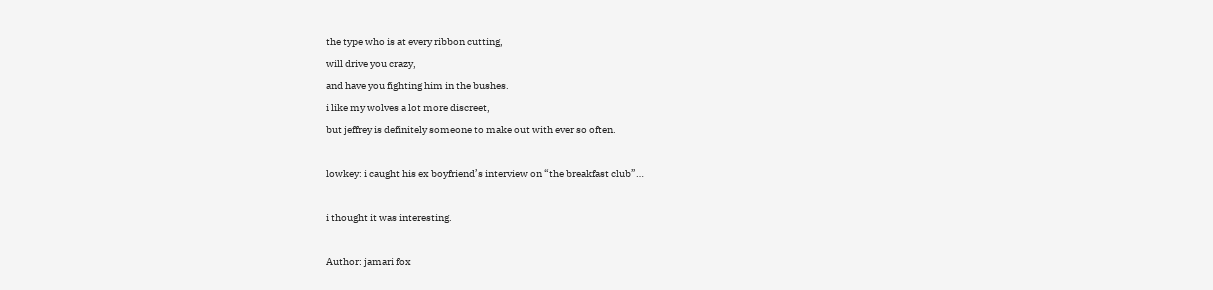the type who is at every ribbon cutting,
will drive you crazy,
and have you fighting him in the bushes.
i like my wolves a lot more discreet,
but jeffrey is definitely someone to make out with ever so often.

lowkey: i caught his ex boyfriend’s interview on “the breakfast club”…

i thought it was interesting.

Author: jamari fox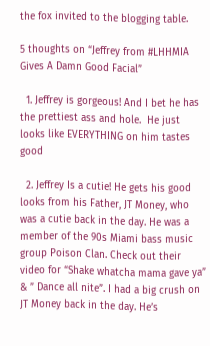the fox invited to the blogging table.

5 thoughts on “Jeffrey from #LHHMIA Gives A Damn Good Facial”

  1. Jeffrey is gorgeous! And I bet he has the prettiest ass and hole.  He just looks like EVERYTHING on him tastes good

  2. Jeffrey Is a cutie! He gets his good looks from his Father, JT Money, who was a cutie back in the day. He was a member of the 90s Miami bass music group Poison Clan. Check out their video for “Shake whatcha mama gave ya” & ” Dance all nite”. I had a big crush on JT Money back in the day. He’s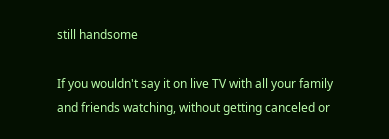still handsome

If you wouldn't say it on live TV with all your family and friends watching, without getting canceled or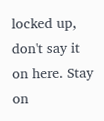locked up, don't say it on here. Stay on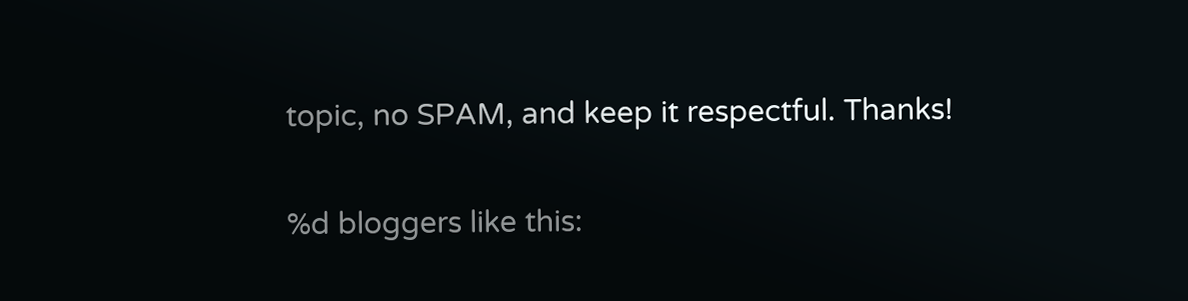topic, no SPAM, and keep it respectful. Thanks!

%d bloggers like this: